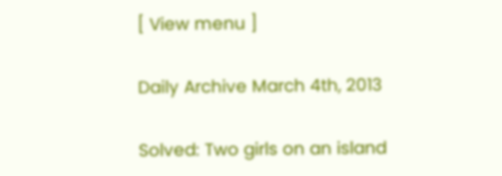[ View menu ]

Daily Archive March 4th, 2013

Solved: Two girls on an island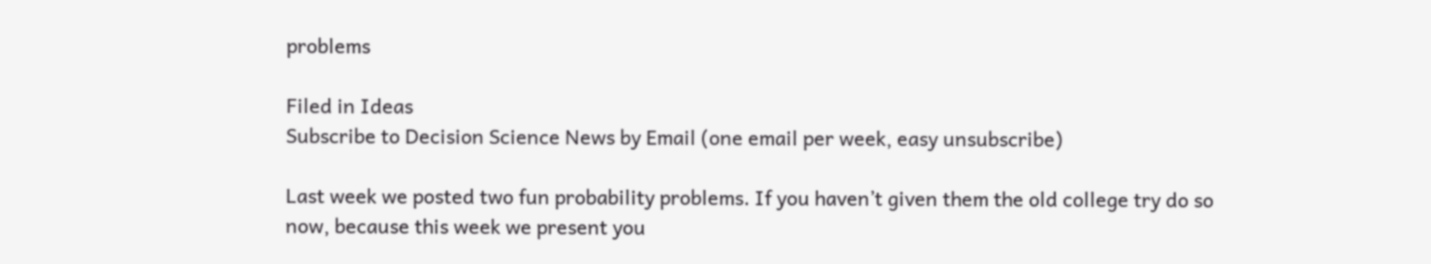problems

Filed in Ideas
Subscribe to Decision Science News by Email (one email per week, easy unsubscribe)

Last week we posted two fun probability problems. If you haven’t given them the old college try do so now, because this week we present you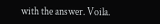with the answer. Voila.